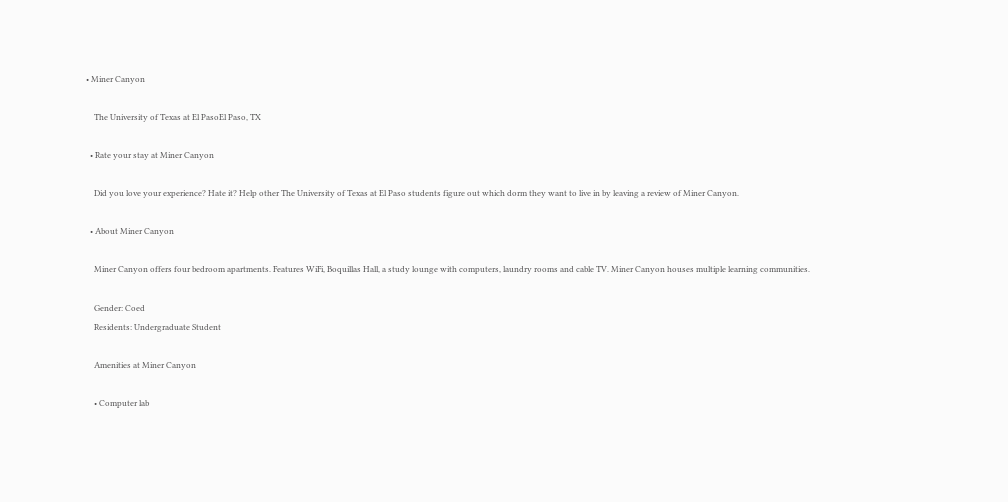• Miner Canyon

    The University of Texas at El PasoEl Paso, TX

  • Rate your stay at Miner Canyon

    Did you love your experience? Hate it? Help other The University of Texas at El Paso students figure out which dorm they want to live in by leaving a review of Miner Canyon.

  • About Miner Canyon

    Miner Canyon offers four bedroom apartments. Features WiFi, Boquillas Hall, a study lounge with computers, laundry rooms and cable TV. Miner Canyon houses multiple learning communities.

    Gender: Coed
    Residents: Undergraduate Student

    Amenities at Miner Canyon

    • Computer lab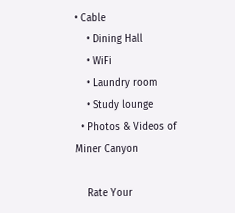• Cable
    • Dining Hall
    • WiFi
    • Laundry room
    • Study lounge
  • Photos & Videos of Miner Canyon

    Rate Your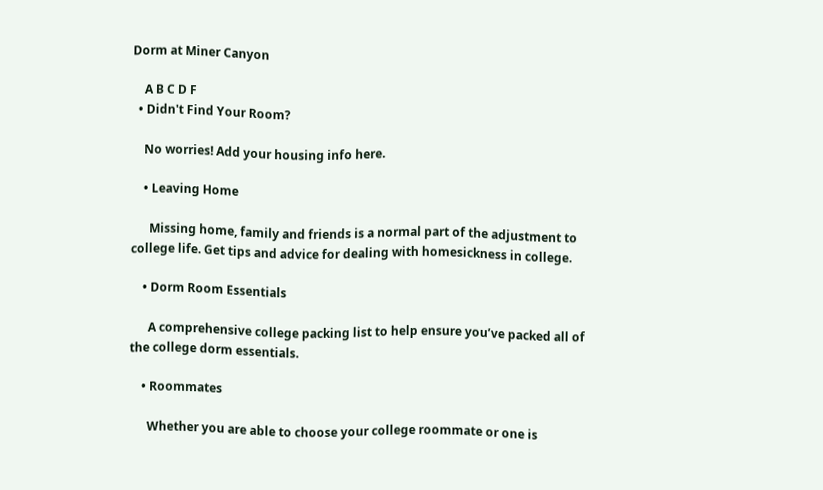Dorm at Miner Canyon

    A B C D F
  • Didn't Find Your Room?

    No worries! Add your housing info here.

    • Leaving Home

      Missing home, family and friends is a normal part of the adjustment to college life. Get tips and advice for dealing with homesickness in college.

    • Dorm Room Essentials

      A comprehensive college packing list to help ensure you’ve packed all of the college dorm essentials.

    • Roommates

      Whether you are able to choose your college roommate or one is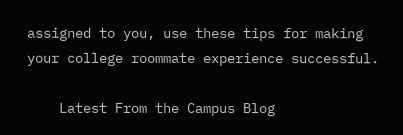assigned to you, use these tips for making your college roommate experience successful.

    Latest From the Campus Blog